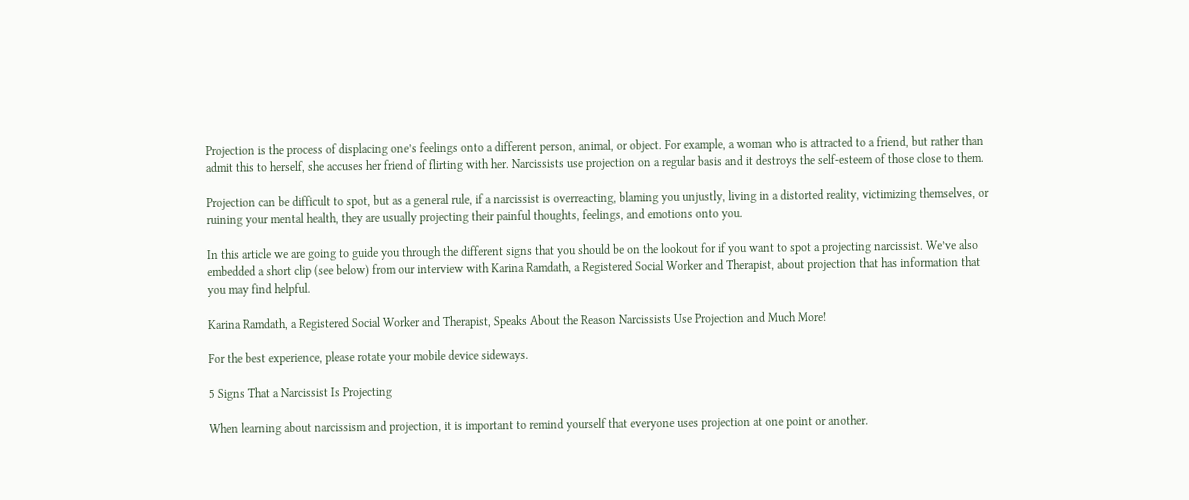Projection is the process of displacing one’s feelings onto a different person, animal, or object. For example, a woman who is attracted to a friend, but rather than admit this to herself, she accuses her friend of flirting with her. Narcissists use projection on a regular basis and it destroys the self-esteem of those close to them.

Projection can be difficult to spot, but as a general rule, if a narcissist is overreacting, blaming you unjustly, living in a distorted reality, victimizing themselves, or ruining your mental health, they are usually projecting their painful thoughts, feelings, and emotions onto you.

In this article we are going to guide you through the different signs that you should be on the lookout for if you want to spot a projecting narcissist. We’ve also embedded a short clip (see below) from our interview with Karina Ramdath, a Registered Social Worker and Therapist, about projection that has information that you may find helpful.

Karina Ramdath, a Registered Social Worker and Therapist, Speaks About the Reason Narcissists Use Projection and Much More!

For the best experience, please rotate your mobile device sideways.

5 Signs That a Narcissist Is Projecting

When learning about narcissism and projection, it is important to remind yourself that everyone uses projection at one point or another.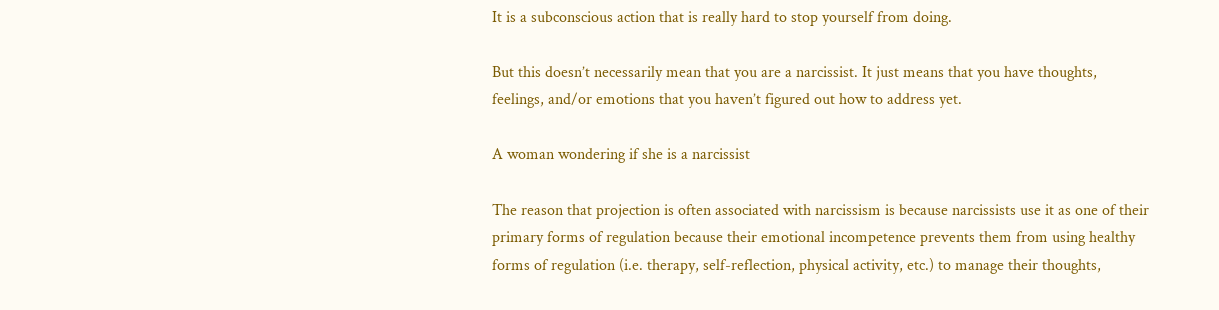It is a subconscious action that is really hard to stop yourself from doing.

But this doesn’t necessarily mean that you are a narcissist. It just means that you have thoughts, feelings, and/or emotions that you haven’t figured out how to address yet.

A woman wondering if she is a narcissist

The reason that projection is often associated with narcissism is because narcissists use it as one of their primary forms of regulation because their emotional incompetence prevents them from using healthy forms of regulation (i.e. therapy, self-reflection, physical activity, etc.) to manage their thoughts,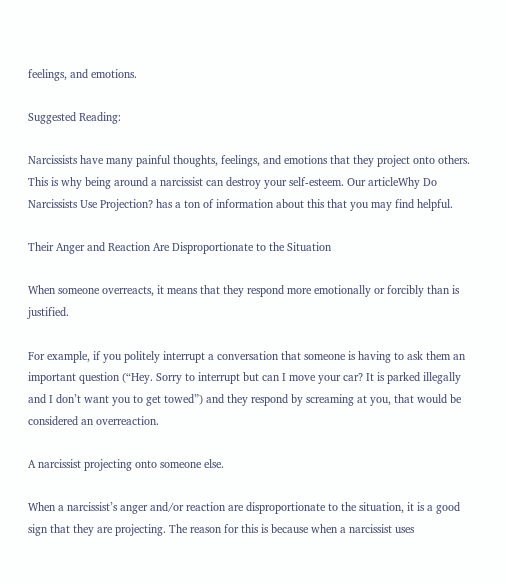feelings, and emotions.

Suggested Reading:

Narcissists have many painful thoughts, feelings, and emotions that they project onto others. This is why being around a narcissist can destroy your self-esteem. Our articleWhy Do Narcissists Use Projection? has a ton of information about this that you may find helpful.

Their Anger and Reaction Are Disproportionate to the Situation

When someone overreacts, it means that they respond more emotionally or forcibly than is justified.

For example, if you politely interrupt a conversation that someone is having to ask them an important question (“Hey. Sorry to interrupt but can I move your car? It is parked illegally and I don’t want you to get towed”) and they respond by screaming at you, that would be considered an overreaction.

A narcissist projecting onto someone else.

When a narcissist’s anger and/or reaction are disproportionate to the situation, it is a good sign that they are projecting. The reason for this is because when a narcissist uses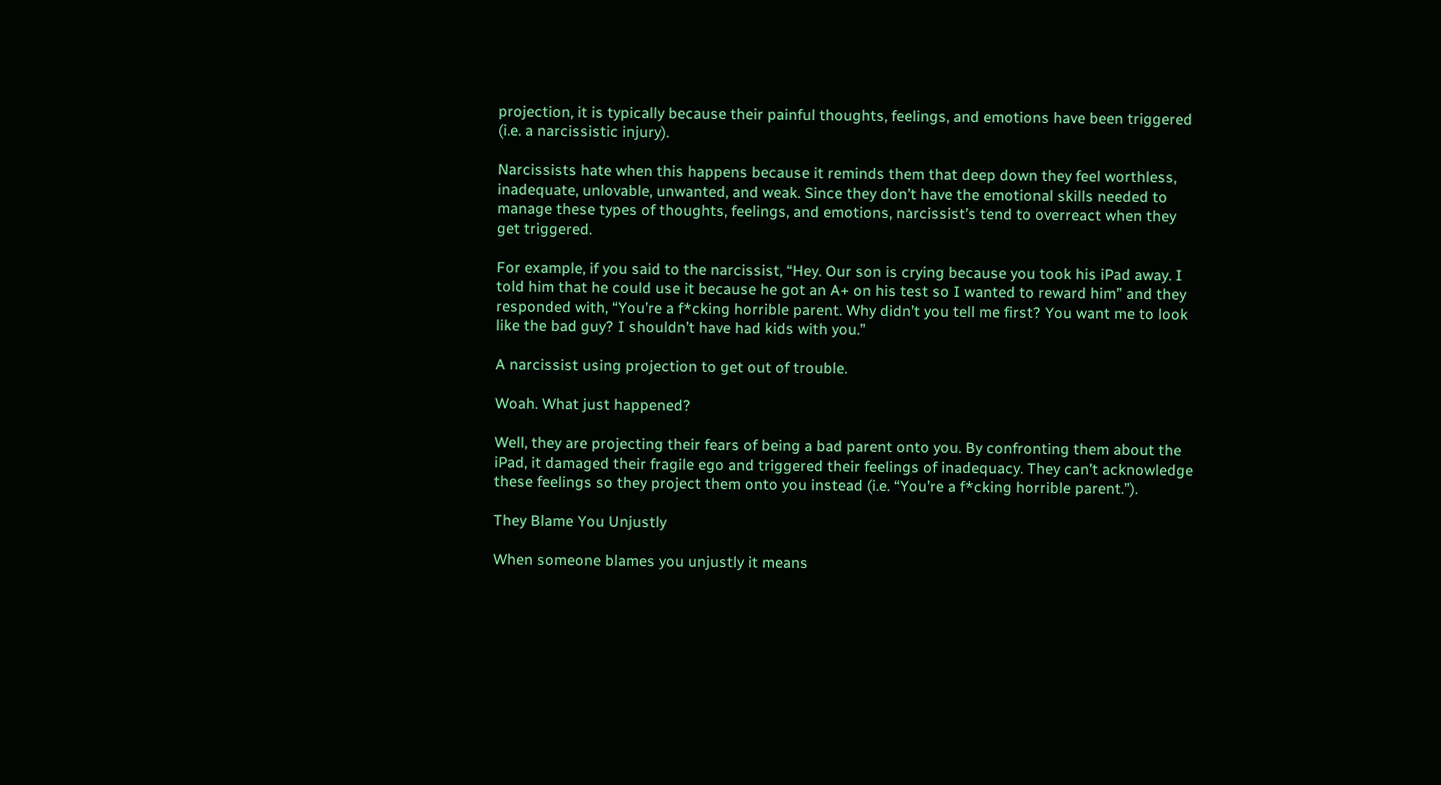projection, it is typically because their painful thoughts, feelings, and emotions have been triggered (i.e. a narcissistic injury).

Narcissists hate when this happens because it reminds them that deep down they feel worthless, inadequate, unlovable, unwanted, and weak. Since they don’t have the emotional skills needed to manage these types of thoughts, feelings, and emotions, narcissist’s tend to overreact when they get triggered.

For example, if you said to the narcissist, “Hey. Our son is crying because you took his iPad away. I told him that he could use it because he got an A+ on his test so I wanted to reward him” and they responded with, “You’re a f*cking horrible parent. Why didn’t you tell me first? You want me to look like the bad guy? I shouldn’t have had kids with you.”

A narcissist using projection to get out of trouble.

Woah. What just happened?

Well, they are projecting their fears of being a bad parent onto you. By confronting them about the iPad, it damaged their fragile ego and triggered their feelings of inadequacy. They can’t acknowledge these feelings so they project them onto you instead (i.e. “You’re a f*cking horrible parent.”).

They Blame You Unjustly

When someone blames you unjustly it means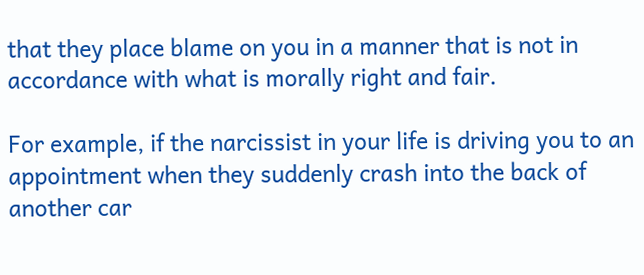that they place blame on you in a manner that is not in accordance with what is morally right and fair.

For example, if the narcissist in your life is driving you to an appointment when they suddenly crash into the back of another car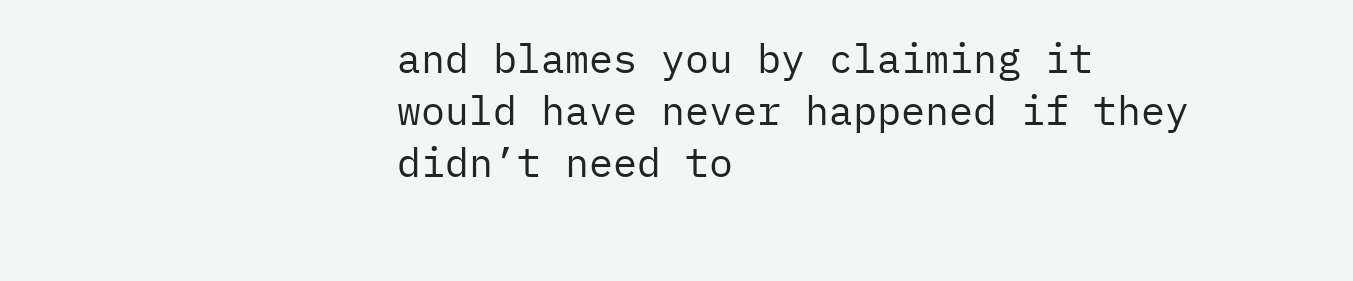and blames you by claiming it would have never happened if they didn’t need to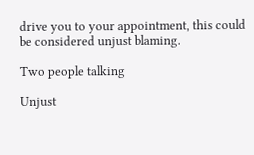drive you to your appointment, this could be considered unjust blaming.

Two people talking

Unjust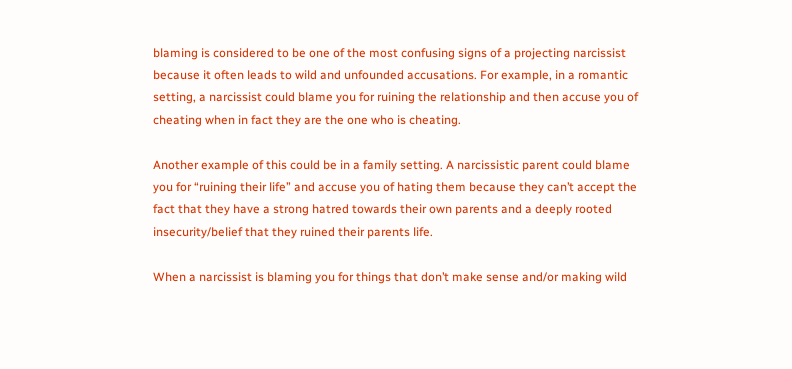blaming is considered to be one of the most confusing signs of a projecting narcissist because it often leads to wild and unfounded accusations. For example, in a romantic setting, a narcissist could blame you for ruining the relationship and then accuse you of cheating when in fact they are the one who is cheating.

Another example of this could be in a family setting. A narcissistic parent could blame you for “ruining their life” and accuse you of hating them because they can’t accept the fact that they have a strong hatred towards their own parents and a deeply rooted insecurity/belief that they ruined their parents life.

When a narcissist is blaming you for things that don’t make sense and/or making wild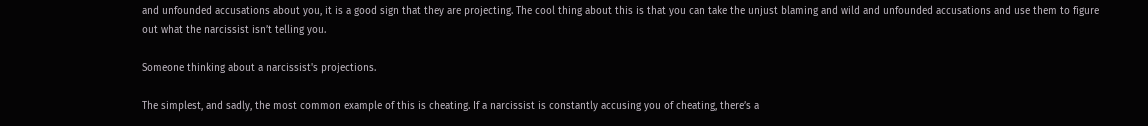and unfounded accusations about you, it is a good sign that they are projecting. The cool thing about this is that you can take the unjust blaming and wild and unfounded accusations and use them to figure out what the narcissist isn’t telling you.

Someone thinking about a narcissist's projections.

The simplest, and sadly, the most common example of this is cheating. If a narcissist is constantly accusing you of cheating, there’s a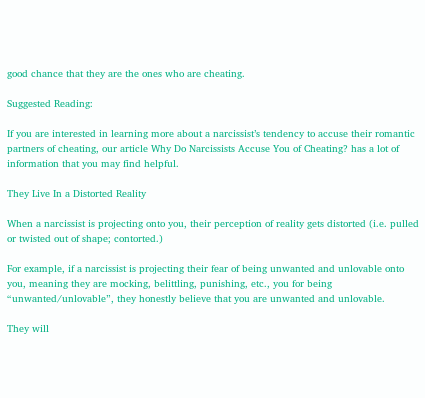good chance that they are the ones who are cheating.

Suggested Reading:

If you are interested in learning more about a narcissist’s tendency to accuse their romantic partners of cheating, our article Why Do Narcissists Accuse You of Cheating? has a lot of information that you may find helpful.

They Live In a Distorted Reality

When a narcissist is projecting onto you, their perception of reality gets distorted (i.e. pulled or twisted out of shape; contorted.)

For example, if a narcissist is projecting their fear of being unwanted and unlovable onto you, meaning they are mocking, belittling, punishing, etc., you for being “unwanted/unlovable”, they honestly believe that you are unwanted and unlovable.

They will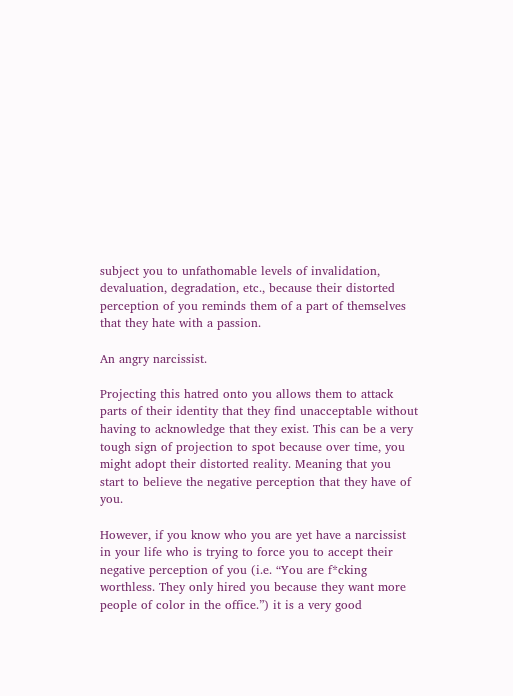subject you to unfathomable levels of invalidation, devaluation, degradation, etc., because their distorted perception of you reminds them of a part of themselves that they hate with a passion.

An angry narcissist.

Projecting this hatred onto you allows them to attack parts of their identity that they find unacceptable without having to acknowledge that they exist. This can be a very tough sign of projection to spot because over time, you might adopt their distorted reality. Meaning that you start to believe the negative perception that they have of you.

However, if you know who you are yet have a narcissist in your life who is trying to force you to accept their negative perception of you (i.e. “You are f*cking worthless. They only hired you because they want more people of color in the office.”) it is a very good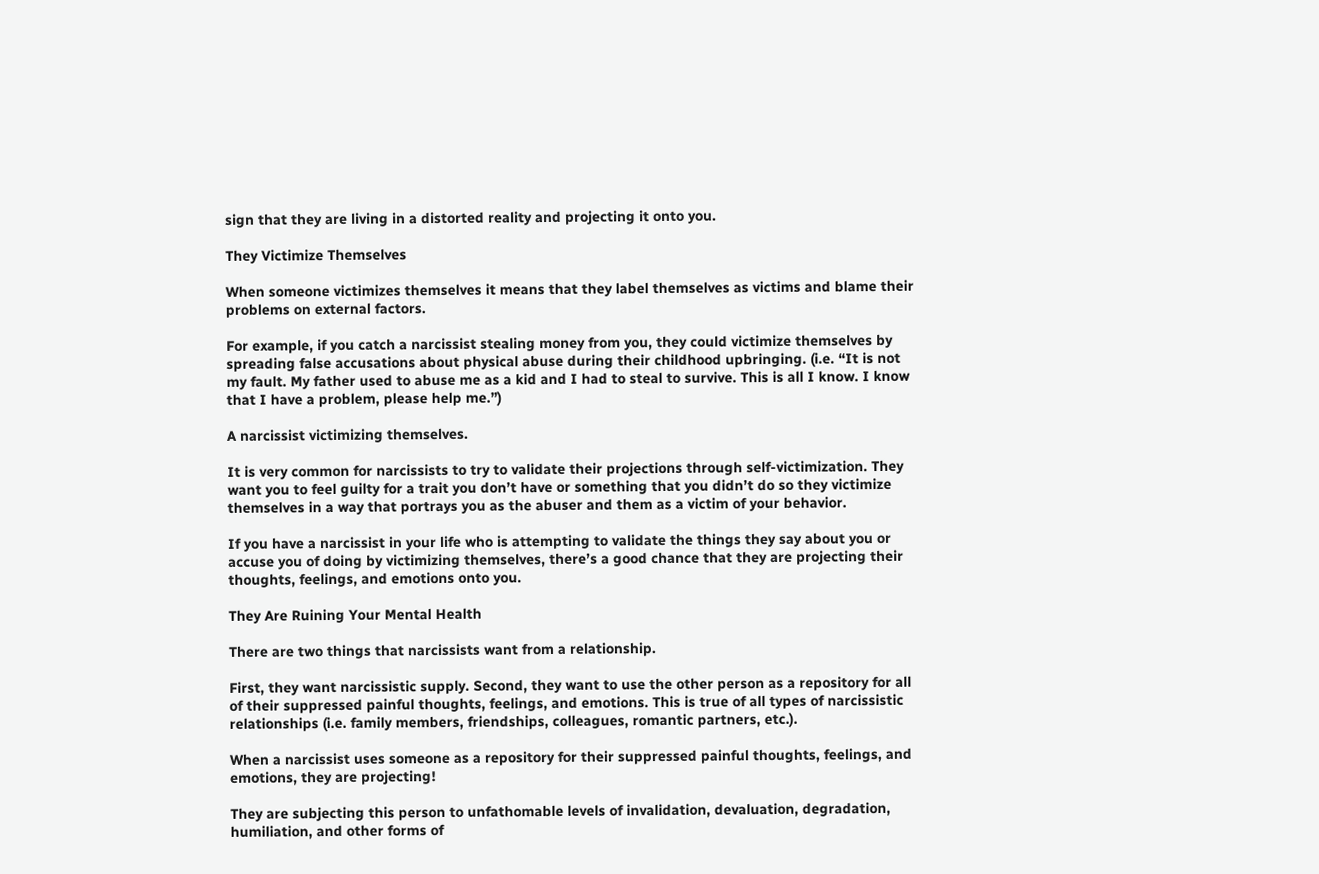sign that they are living in a distorted reality and projecting it onto you.

They Victimize Themselves

When someone victimizes themselves it means that they label themselves as victims and blame their problems on external factors.

For example, if you catch a narcissist stealing money from you, they could victimize themselves by spreading false accusations about physical abuse during their childhood upbringing. (i.e. “It is not my fault. My father used to abuse me as a kid and I had to steal to survive. This is all I know. I know that I have a problem, please help me.”)

A narcissist victimizing themselves.

It is very common for narcissists to try to validate their projections through self-victimization. They want you to feel guilty for a trait you don’t have or something that you didn’t do so they victimize themselves in a way that portrays you as the abuser and them as a victim of your behavior.

If you have a narcissist in your life who is attempting to validate the things they say about you or accuse you of doing by victimizing themselves, there’s a good chance that they are projecting their thoughts, feelings, and emotions onto you.

They Are Ruining Your Mental Health

There are two things that narcissists want from a relationship.

First, they want narcissistic supply. Second, they want to use the other person as a repository for all of their suppressed painful thoughts, feelings, and emotions. This is true of all types of narcissistic relationships (i.e. family members, friendships, colleagues, romantic partners, etc.).

When a narcissist uses someone as a repository for their suppressed painful thoughts, feelings, and emotions, they are projecting!

They are subjecting this person to unfathomable levels of invalidation, devaluation, degradation, humiliation, and other forms of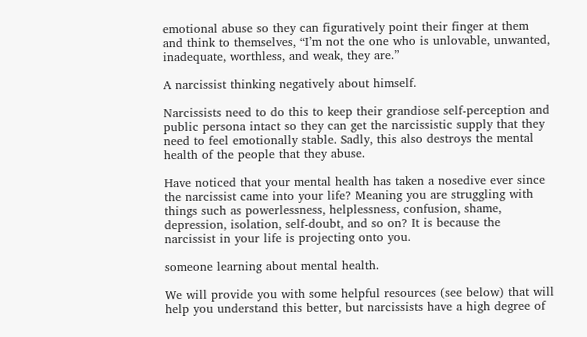emotional abuse so they can figuratively point their finger at them and think to themselves, “I’m not the one who is unlovable, unwanted, inadequate, worthless, and weak, they are.”

A narcissist thinking negatively about himself.

Narcissists need to do this to keep their grandiose self-perception and public persona intact so they can get the narcissistic supply that they need to feel emotionally stable. Sadly, this also destroys the mental health of the people that they abuse.

Have noticed that your mental health has taken a nosedive ever since the narcissist came into your life? Meaning you are struggling with things such as powerlessness, helplessness, confusion, shame, depression, isolation, self-doubt, and so on? It is because the narcissist in your life is projecting onto you.

someone learning about mental health.

We will provide you with some helpful resources (see below) that will help you understand this better, but narcissists have a high degree of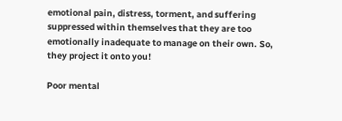emotional pain, distress, torment, and suffering suppressed within themselves that they are too emotionally inadequate to manage on their own. So, they project it onto you!

Poor mental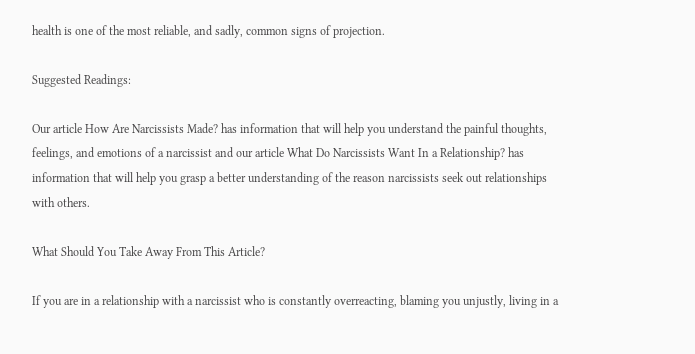health is one of the most reliable, and sadly, common signs of projection.

Suggested Readings:

Our article How Are Narcissists Made? has information that will help you understand the painful thoughts, feelings, and emotions of a narcissist and our article What Do Narcissists Want In a Relationship? has information that will help you grasp a better understanding of the reason narcissists seek out relationships with others.

What Should You Take Away From This Article?

If you are in a relationship with a narcissist who is constantly overreacting, blaming you unjustly, living in a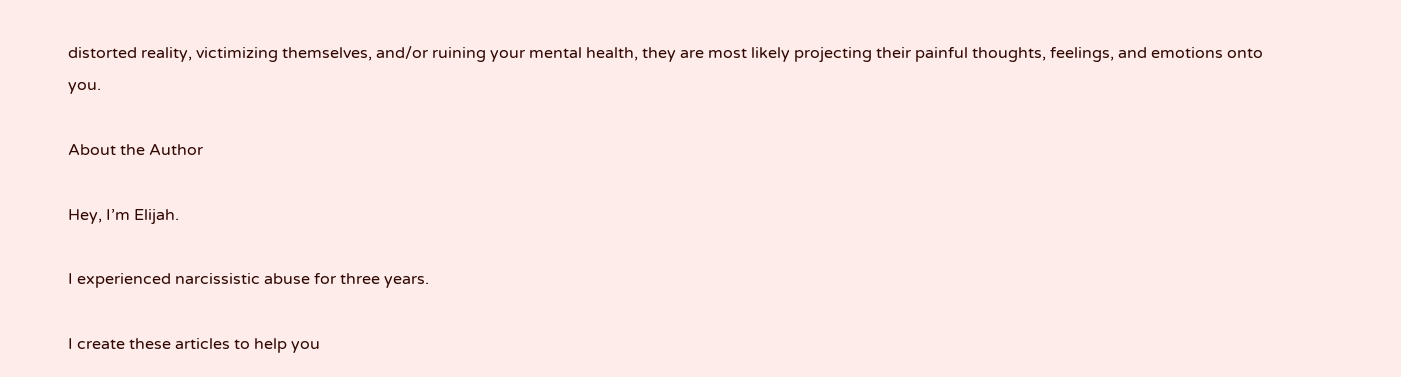distorted reality, victimizing themselves, and/or ruining your mental health, they are most likely projecting their painful thoughts, feelings, and emotions onto you.

About the Author

Hey, I’m Elijah.

I experienced narcissistic abuse for three years.

I create these articles to help you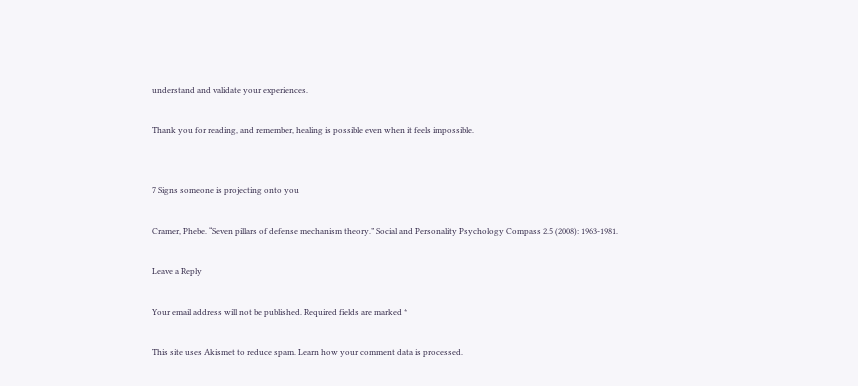understand and validate your experiences.

Thank you for reading, and remember, healing is possible even when it feels impossible.


7 Signs someone is projecting onto you

Cramer, Phebe. “Seven pillars of defense mechanism theory.” Social and Personality Psychology Compass 2.5 (2008): 1963-1981.

Leave a Reply

Your email address will not be published. Required fields are marked *

This site uses Akismet to reduce spam. Learn how your comment data is processed.